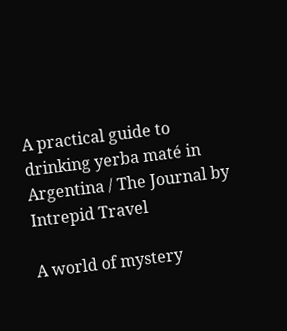A practical guide to drinking yerba maté in Argentina / The Journal by Intrepid Travel

A world of mystery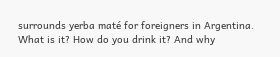surrounds yerba maté for foreigners in Argentina. What is it? How do you drink it? And why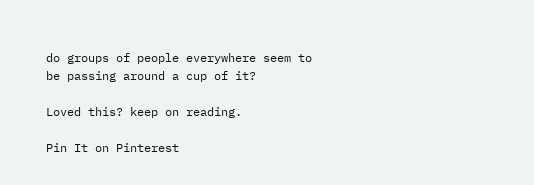do groups of people everywhere seem to be passing around a cup of it?

Loved this? keep on reading.

Pin It on Pinterest